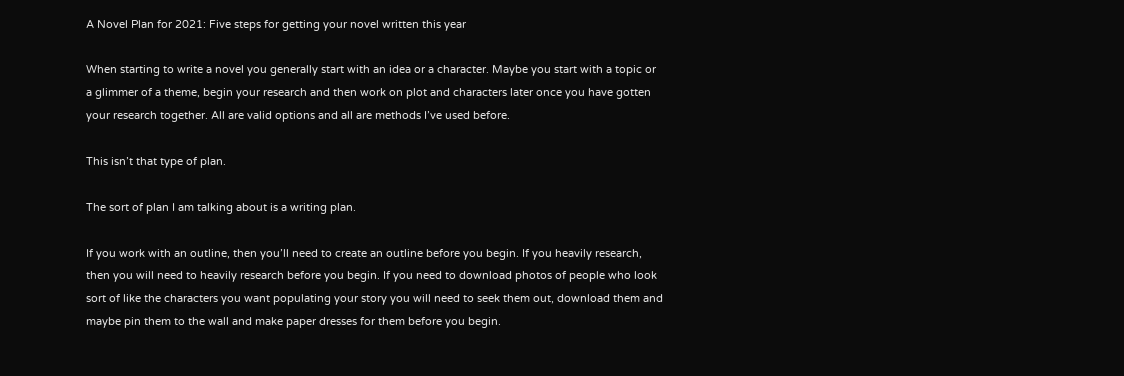A Novel Plan for 2021: Five steps for getting your novel written this year

When starting to write a novel you generally start with an idea or a character. Maybe you start with a topic or a glimmer of a theme, begin your research and then work on plot and characters later once you have gotten your research together. All are valid options and all are methods I’ve used before.

This isn’t that type of plan.

The sort of plan I am talking about is a writing plan.

If you work with an outline, then you’ll need to create an outline before you begin. If you heavily research, then you will need to heavily research before you begin. If you need to download photos of people who look sort of like the characters you want populating your story you will need to seek them out, download them and maybe pin them to the wall and make paper dresses for them before you begin.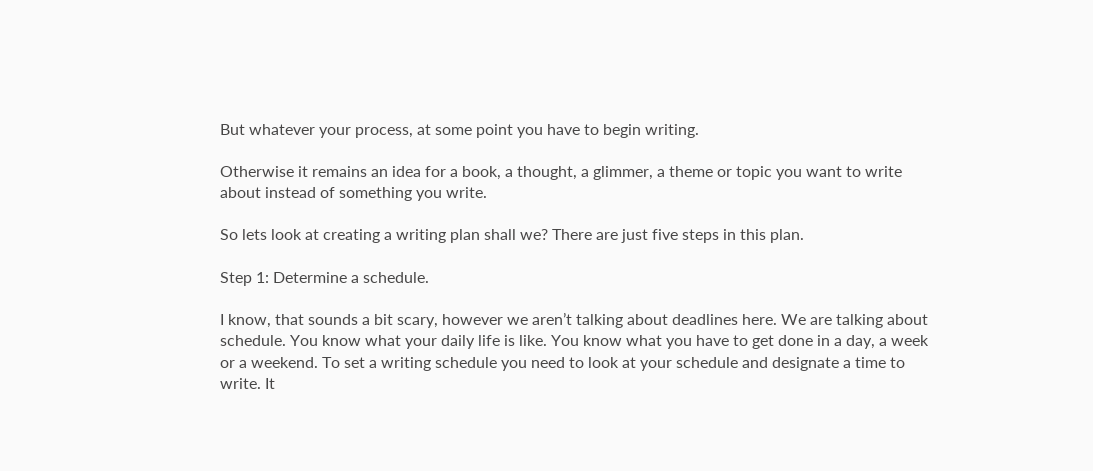But whatever your process, at some point you have to begin writing.

Otherwise it remains an idea for a book, a thought, a glimmer, a theme or topic you want to write about instead of something you write.

So lets look at creating a writing plan shall we? There are just five steps in this plan.

Step 1: Determine a schedule.

I know, that sounds a bit scary, however we aren’t talking about deadlines here. We are talking about schedule. You know what your daily life is like. You know what you have to get done in a day, a week or a weekend. To set a writing schedule you need to look at your schedule and designate a time to write. It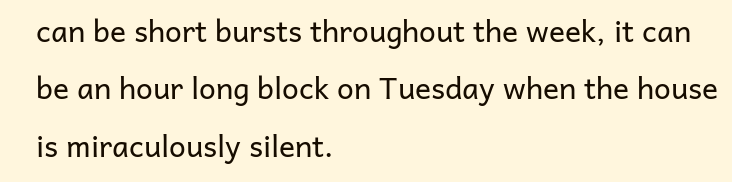can be short bursts throughout the week, it can be an hour long block on Tuesday when the house is miraculously silent.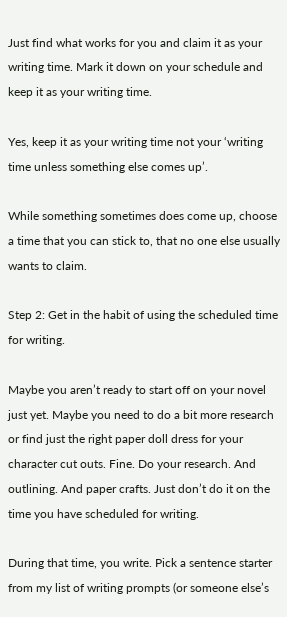Just find what works for you and claim it as your writing time. Mark it down on your schedule and keep it as your writing time.

Yes, keep it as your writing time not your ‘writing time unless something else comes up’.

While something sometimes does come up, choose a time that you can stick to, that no one else usually wants to claim.

Step 2: Get in the habit of using the scheduled time for writing.

Maybe you aren’t ready to start off on your novel just yet. Maybe you need to do a bit more research or find just the right paper doll dress for your character cut outs. Fine. Do your research. And outlining. And paper crafts. Just don’t do it on the time you have scheduled for writing.

During that time, you write. Pick a sentence starter from my list of writing prompts (or someone else’s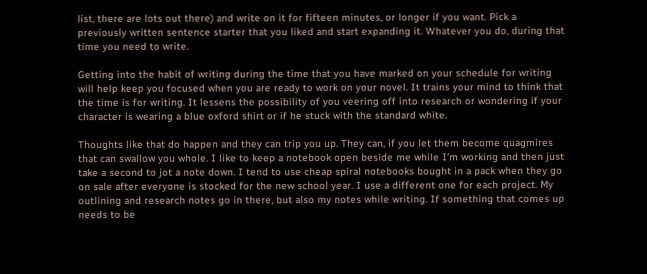list, there are lots out there) and write on it for fifteen minutes, or longer if you want. Pick a previously written sentence starter that you liked and start expanding it. Whatever you do, during that time you need to write.

Getting into the habit of writing during the time that you have marked on your schedule for writing will help keep you focused when you are ready to work on your novel. It trains your mind to think that the time is for writing. It lessens the possibility of you veering off into research or wondering if your character is wearing a blue oxford shirt or if he stuck with the standard white.

Thoughts like that do happen and they can trip you up. They can, if you let them become quagmires that can swallow you whole. I like to keep a notebook open beside me while I’m working and then just take a second to jot a note down. I tend to use cheap spiral notebooks bought in a pack when they go on sale after everyone is stocked for the new school year. I use a different one for each project. My outlining and research notes go in there, but also my notes while writing. If something that comes up needs to be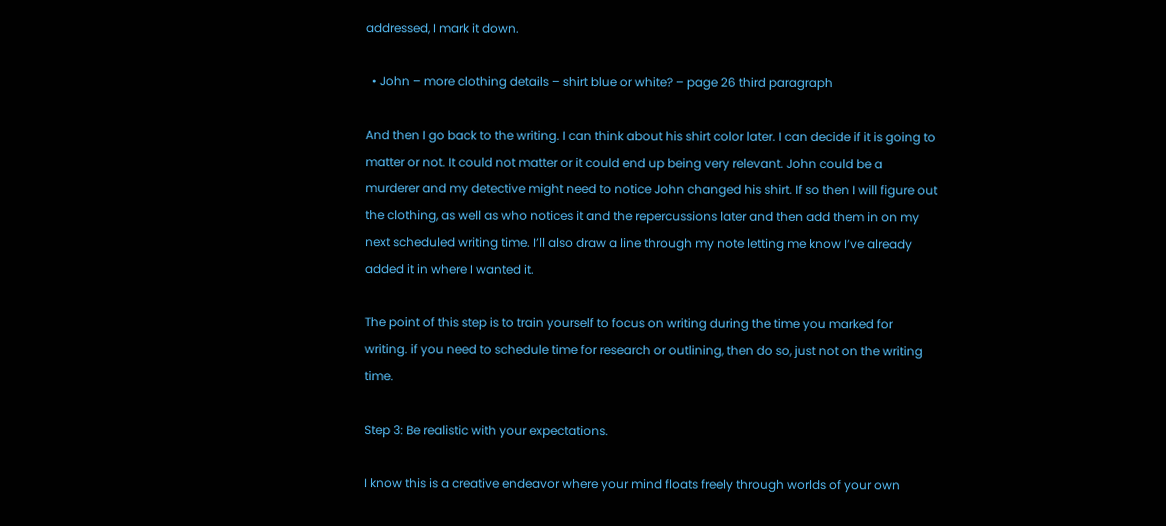addressed, I mark it down.

  • John – more clothing details – shirt blue or white? – page 26 third paragraph

And then I go back to the writing. I can think about his shirt color later. I can decide if it is going to matter or not. It could not matter or it could end up being very relevant. John could be a murderer and my detective might need to notice John changed his shirt. If so then I will figure out the clothing, as well as who notices it and the repercussions later and then add them in on my next scheduled writing time. I’ll also draw a line through my note letting me know I’ve already added it in where I wanted it.

The point of this step is to train yourself to focus on writing during the time you marked for writing. if you need to schedule time for research or outlining, then do so, just not on the writing time.

Step 3: Be realistic with your expectations.

I know this is a creative endeavor where your mind floats freely through worlds of your own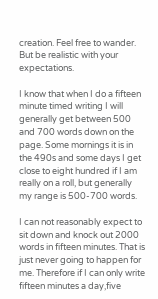creation. Feel free to wander. But be realistic with your expectations.

I know that when I do a fifteen minute timed writing I will generally get between 500 and 700 words down on the page. Some mornings it is in the 490s and some days I get close to eight hundred if I am really on a roll, but generally my range is 500-700 words.

I can not reasonably expect to sit down and knock out 2000 words in fifteen minutes. That is just never going to happen for me. Therefore if I can only write fifteen minutes a day,five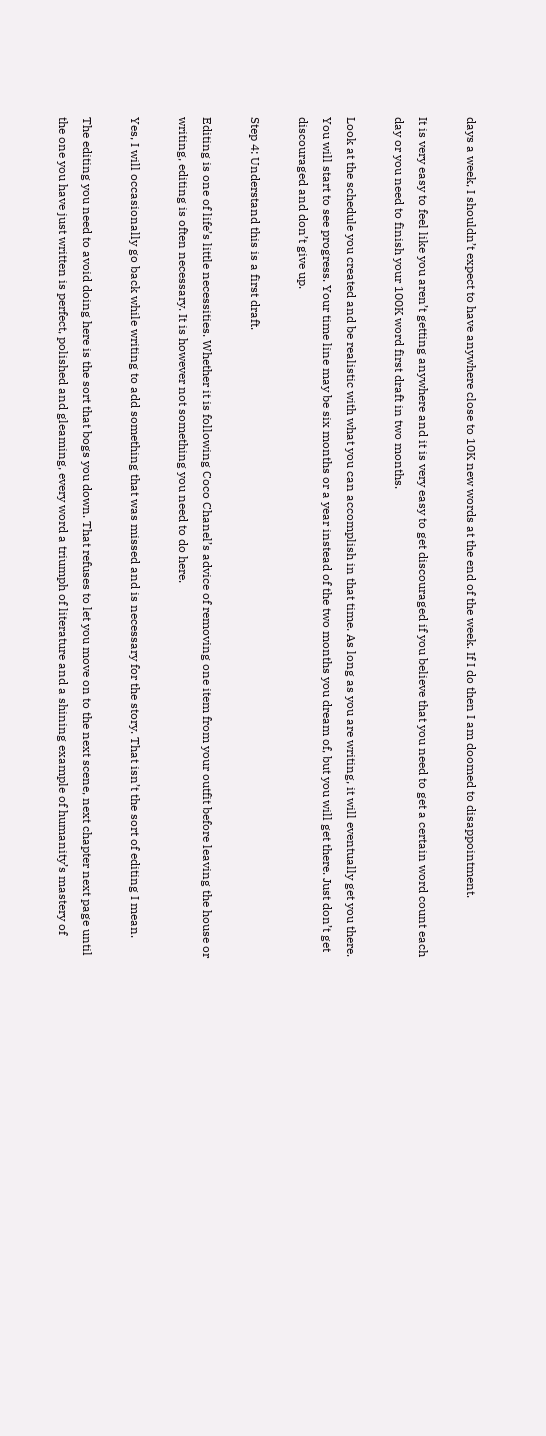days a week, I shouldn’t expect to have anywhere close to 10K new words at the end of the week. If I do then I am doomed to disappointment.

It is very easy to feel like you aren’t getting anywhere and it is very easy to get discouraged if you believe that you need to get a certain word count each day or you need to finish your 100K word first draft in two months.

Look at the schedule you created and be realistic with what you can accomplish in that time. As long as you are writing, it will eventually get you there. You will start to see progress. Your time line may be six months or a year instead of the two months you dream of, but you will get there. Just don’t get discouraged and don’t give up.

Step 4: Understand this is a first draft.

Editing is one of life’s little necessities. Whether it is following Coco Chanel’s advice of removing one item from your outfit before leaving the house or writing, editing is often necessary. It is however not something you need to do here.

Yes, I will occasionally go back while writing to add something that was missed and is necessary for the story. That isn’t the sort of editing I mean.

The editing you need to avoid doing here is the sort that bogs you down. That refuses to let you move on to the next scene, next chapter next page until the one you have just written is perfect, polished and gleaming, every word a triumph of literature and a shining example of humanity’s mastery of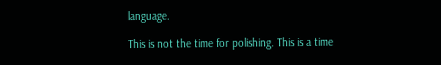language.

This is not the time for polishing. This is a time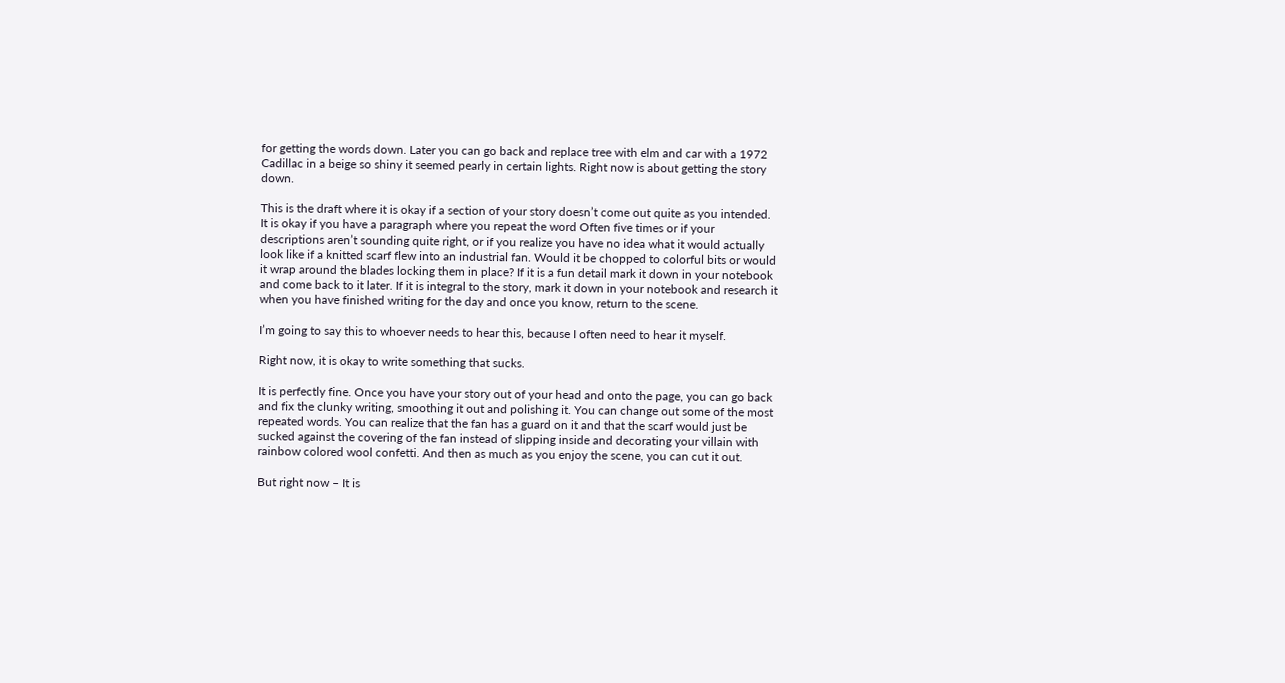for getting the words down. Later you can go back and replace tree with elm and car with a 1972 Cadillac in a beige so shiny it seemed pearly in certain lights. Right now is about getting the story down.

This is the draft where it is okay if a section of your story doesn’t come out quite as you intended. It is okay if you have a paragraph where you repeat the word Often five times or if your descriptions aren’t sounding quite right, or if you realize you have no idea what it would actually look like if a knitted scarf flew into an industrial fan. Would it be chopped to colorful bits or would it wrap around the blades locking them in place? If it is a fun detail mark it down in your notebook and come back to it later. If it is integral to the story, mark it down in your notebook and research it when you have finished writing for the day and once you know, return to the scene.

I’m going to say this to whoever needs to hear this, because I often need to hear it myself.

Right now, it is okay to write something that sucks.

It is perfectly fine. Once you have your story out of your head and onto the page, you can go back and fix the clunky writing, smoothing it out and polishing it. You can change out some of the most repeated words. You can realize that the fan has a guard on it and that the scarf would just be sucked against the covering of the fan instead of slipping inside and decorating your villain with rainbow colored wool confetti. And then as much as you enjoy the scene, you can cut it out.

But right now – It is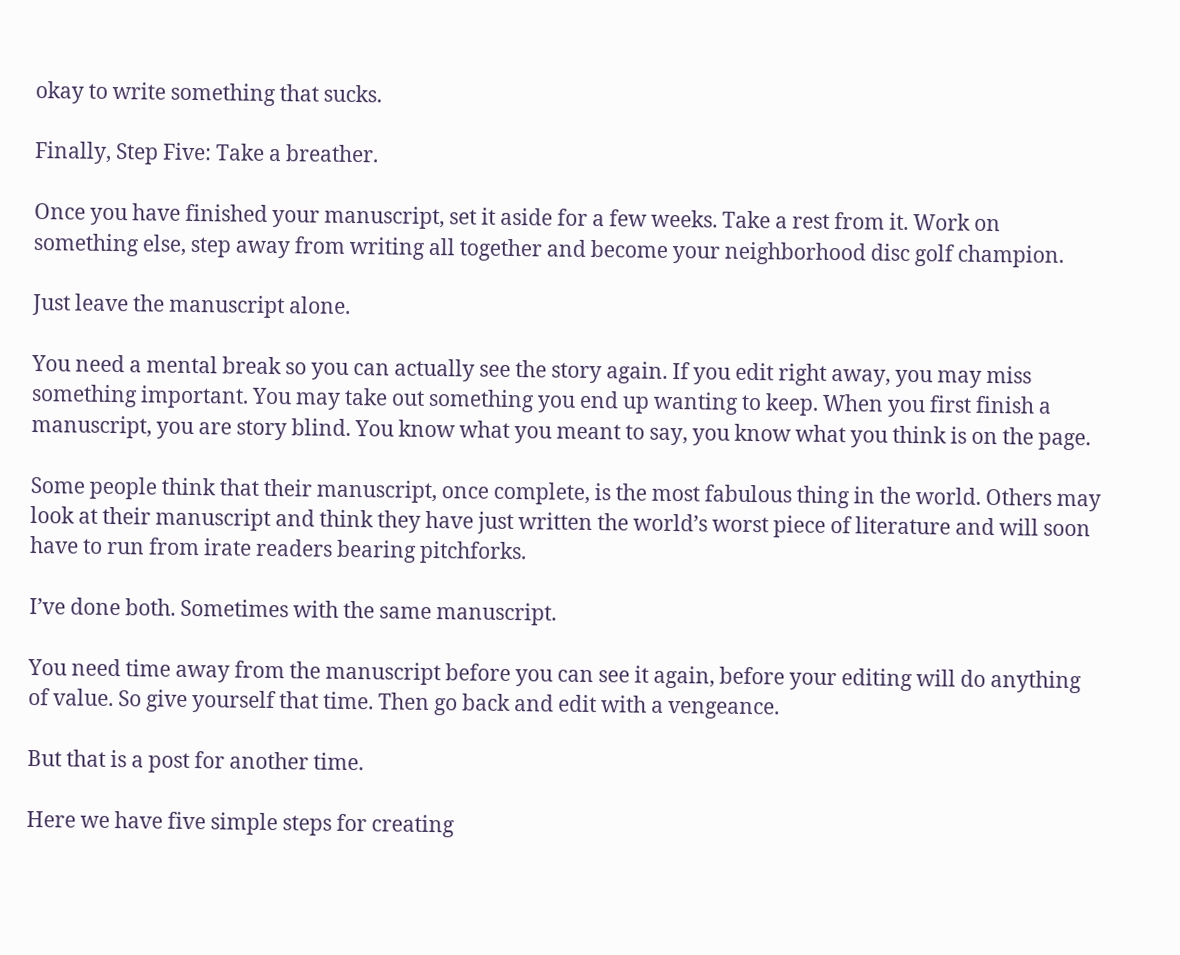okay to write something that sucks.

Finally, Step Five: Take a breather.

Once you have finished your manuscript, set it aside for a few weeks. Take a rest from it. Work on something else, step away from writing all together and become your neighborhood disc golf champion.

Just leave the manuscript alone.

You need a mental break so you can actually see the story again. If you edit right away, you may miss something important. You may take out something you end up wanting to keep. When you first finish a manuscript, you are story blind. You know what you meant to say, you know what you think is on the page.

Some people think that their manuscript, once complete, is the most fabulous thing in the world. Others may look at their manuscript and think they have just written the world’s worst piece of literature and will soon have to run from irate readers bearing pitchforks.

I’ve done both. Sometimes with the same manuscript.

You need time away from the manuscript before you can see it again, before your editing will do anything of value. So give yourself that time. Then go back and edit with a vengeance.

But that is a post for another time.

Here we have five simple steps for creating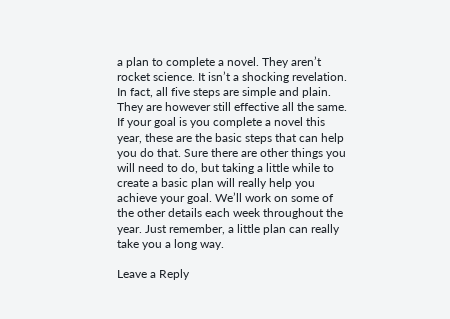a plan to complete a novel. They aren’t rocket science. It isn’t a shocking revelation. In fact, all five steps are simple and plain. They are however still effective all the same. If your goal is you complete a novel this year, these are the basic steps that can help you do that. Sure there are other things you will need to do, but taking a little while to create a basic plan will really help you achieve your goal. We’ll work on some of the other details each week throughout the year. Just remember, a little plan can really take you a long way.

Leave a Reply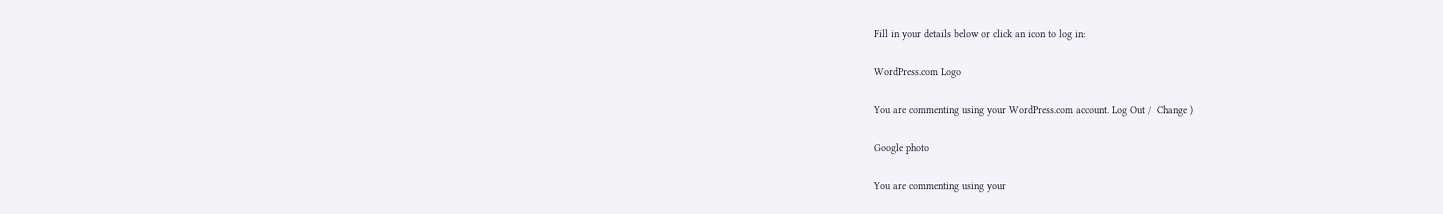Fill in your details below or click an icon to log in:

WordPress.com Logo

You are commenting using your WordPress.com account. Log Out /  Change )

Google photo

You are commenting using your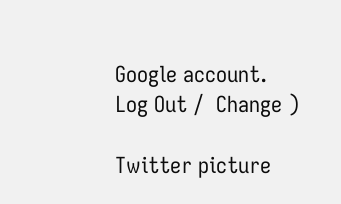Google account. Log Out /  Change )

Twitter picture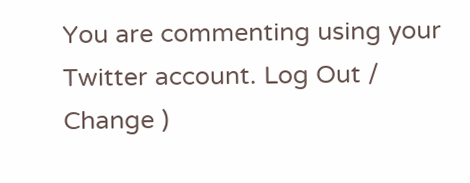You are commenting using your Twitter account. Log Out /  Change )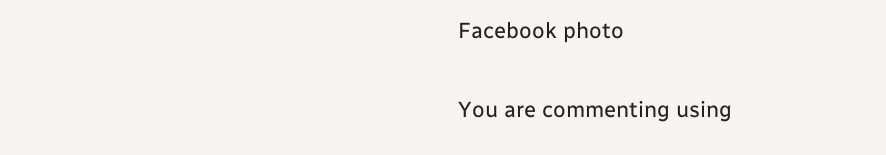Facebook photo

You are commenting using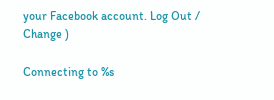your Facebook account. Log Out /  Change )

Connecting to %s